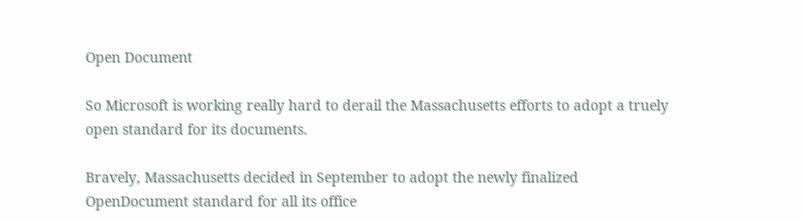Open Document

So Microsoft is working really hard to derail the Massachusetts efforts to adopt a truely open standard for its documents.

Bravely, Massachusetts decided in September to adopt the newly finalized OpenDocument standard for all its office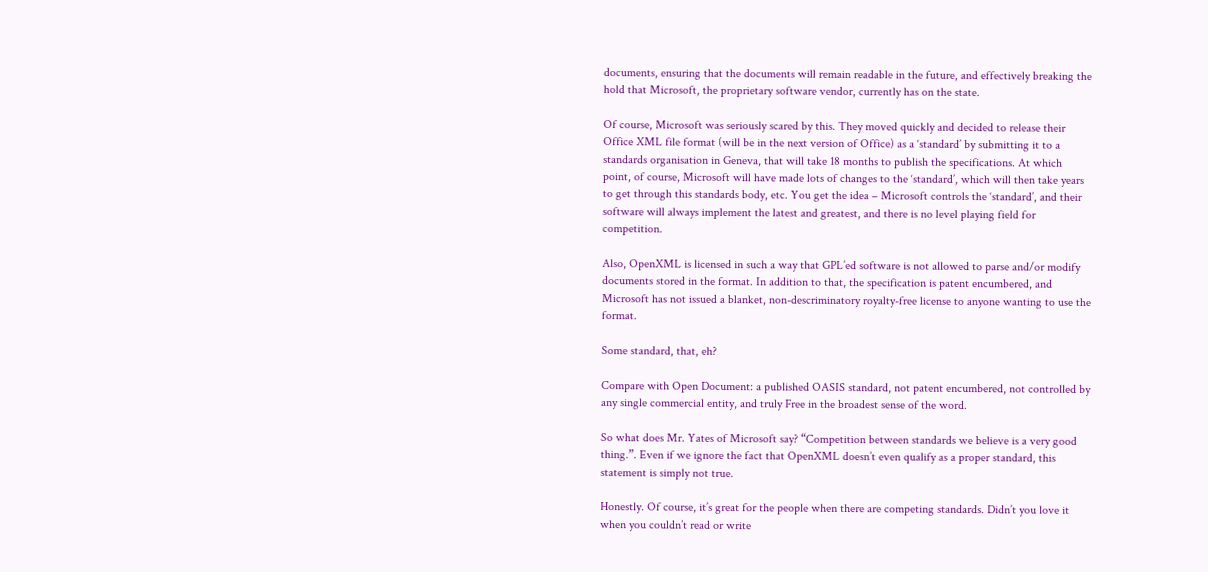documents, ensuring that the documents will remain readable in the future, and effectively breaking the hold that Microsoft, the proprietary software vendor, currently has on the state.

Of course, Microsoft was seriously scared by this. They moved quickly and decided to release their Office XML file format (will be in the next version of Office) as a ‘standard’ by submitting it to a standards organisation in Geneva, that will take 18 months to publish the specifications. At which point, of course, Microsoft will have made lots of changes to the ‘standard’, which will then take years to get through this standards body, etc. You get the idea – Microsoft controls the ‘standard’, and their software will always implement the latest and greatest, and there is no level playing field for competition.

Also, OpenXML is licensed in such a way that GPL’ed software is not allowed to parse and/or modify documents stored in the format. In addition to that, the specification is patent encumbered, and Microsoft has not issued a blanket, non-descriminatory royalty-free license to anyone wanting to use the format.

Some standard, that, eh?

Compare with Open Document: a published OASIS standard, not patent encumbered, not controlled by any single commercial entity, and truly Free in the broadest sense of the word.

So what does Mr. Yates of Microsoft say? “Competition between standards we believe is a very good thing.”. Even if we ignore the fact that OpenXML doesn’t even qualify as a proper standard, this statement is simply not true.

Honestly. Of course, it’s great for the people when there are competing standards. Didn’t you love it when you couldn’t read or write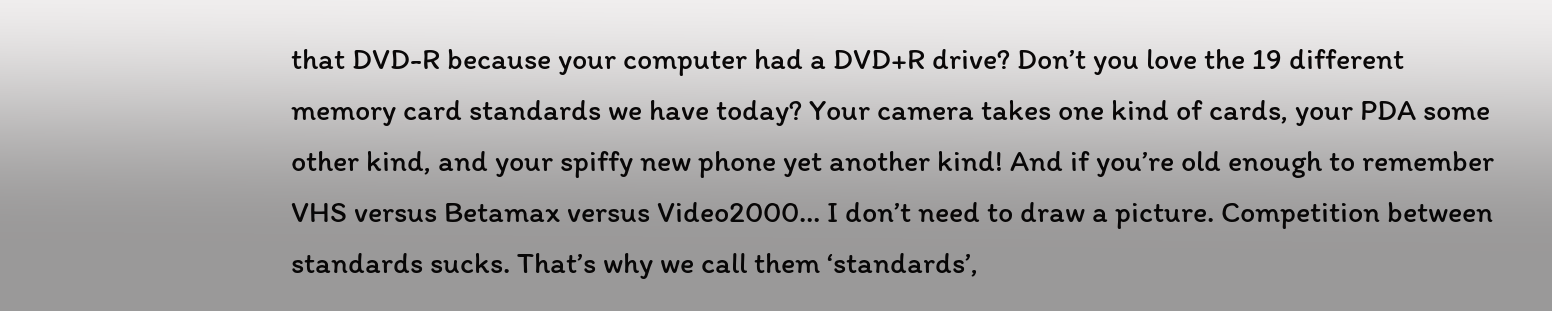that DVD-R because your computer had a DVD+R drive? Don’t you love the 19 different memory card standards we have today? Your camera takes one kind of cards, your PDA some other kind, and your spiffy new phone yet another kind! And if you’re old enough to remember VHS versus Betamax versus Video2000… I don’t need to draw a picture. Competition between standards sucks. That’s why we call them ‘standards’,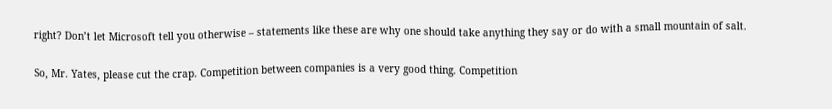right? Don’t let Microsoft tell you otherwise – statements like these are why one should take anything they say or do with a small mountain of salt.

So, Mr. Yates, please cut the crap. Competition between companies is a very good thing. Competition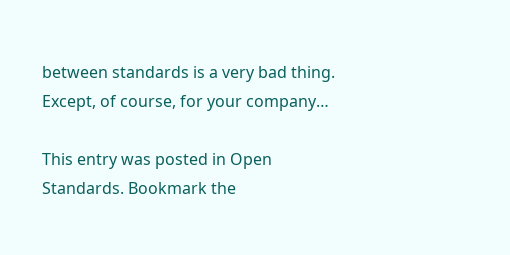between standards is a very bad thing. Except, of course, for your company…

This entry was posted in Open Standards. Bookmark the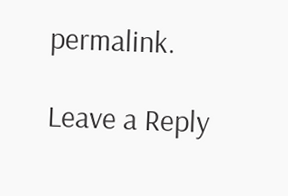permalink.

Leave a Reply